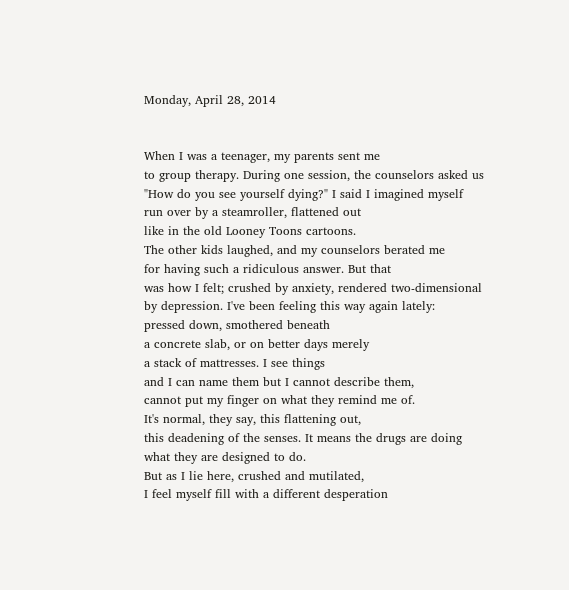Monday, April 28, 2014


When I was a teenager, my parents sent me
to group therapy. During one session, the counselors asked us
"How do you see yourself dying?" I said I imagined myself
run over by a steamroller, flattened out
like in the old Looney Toons cartoons.
The other kids laughed, and my counselors berated me
for having such a ridiculous answer. But that
was how I felt; crushed by anxiety, rendered two-dimensional
by depression. I've been feeling this way again lately:
pressed down, smothered beneath
a concrete slab, or on better days merely
a stack of mattresses. I see things
and I can name them but I cannot describe them,
cannot put my finger on what they remind me of.
It's normal, they say, this flattening out,
this deadening of the senses. It means the drugs are doing
what they are designed to do.
But as I lie here, crushed and mutilated,
I feel myself fill with a different desperation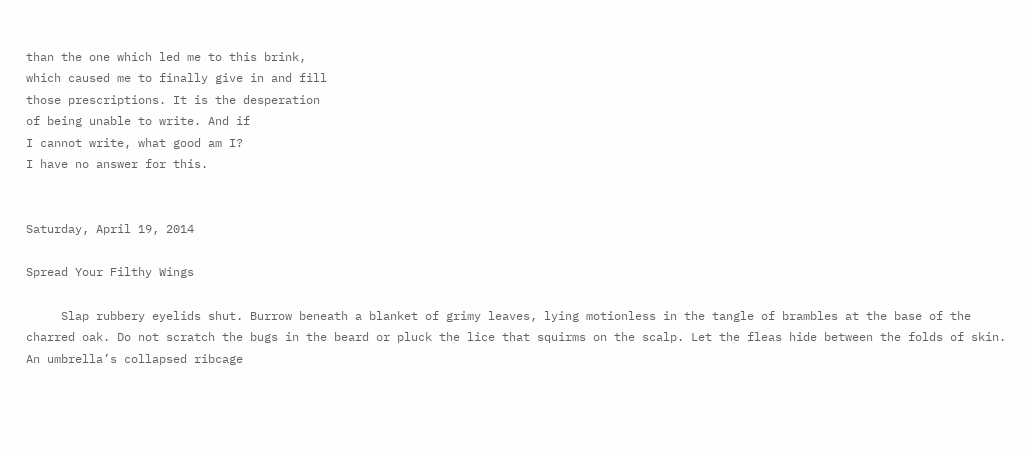than the one which led me to this brink,
which caused me to finally give in and fill
those prescriptions. It is the desperation
of being unable to write. And if
I cannot write, what good am I?
I have no answer for this.


Saturday, April 19, 2014

Spread Your Filthy Wings

     Slap rubbery eyelids shut. Burrow beneath a blanket of grimy leaves, lying motionless in the tangle of brambles at the base of the charred oak. Do not scratch the bugs in the beard or pluck the lice that squirms on the scalp. Let the fleas hide between the folds of skin. An umbrella’s collapsed ribcage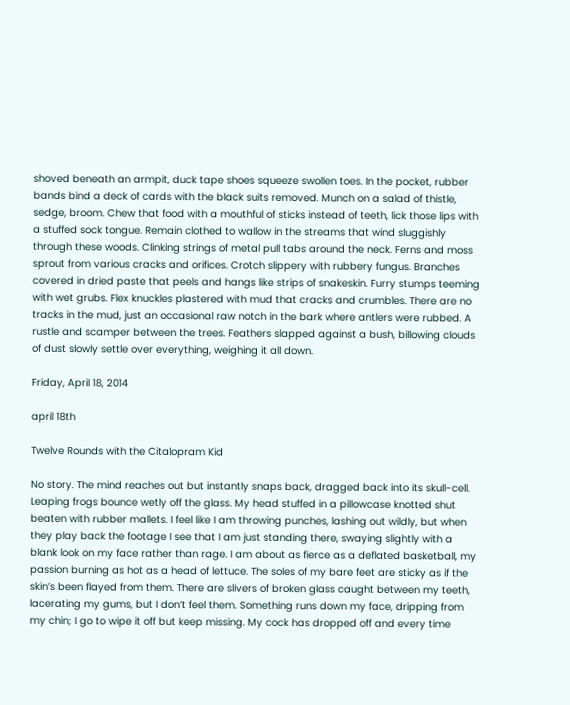shoved beneath an armpit, duck tape shoes squeeze swollen toes. In the pocket, rubber bands bind a deck of cards with the black suits removed. Munch on a salad of thistle, sedge, broom. Chew that food with a mouthful of sticks instead of teeth, lick those lips with a stuffed sock tongue. Remain clothed to wallow in the streams that wind sluggishly through these woods. Clinking strings of metal pull tabs around the neck. Ferns and moss sprout from various cracks and orifices. Crotch slippery with rubbery fungus. Branches covered in dried paste that peels and hangs like strips of snakeskin. Furry stumps teeming with wet grubs. Flex knuckles plastered with mud that cracks and crumbles. There are no tracks in the mud, just an occasional raw notch in the bark where antlers were rubbed. A rustle and scamper between the trees. Feathers slapped against a bush, billowing clouds of dust slowly settle over everything, weighing it all down.

Friday, April 18, 2014

april 18th

Twelve Rounds with the Citalopram Kid

No story. The mind reaches out but instantly snaps back, dragged back into its skull-cell. Leaping frogs bounce wetly off the glass. My head stuffed in a pillowcase knotted shut beaten with rubber mallets. I feel like I am throwing punches, lashing out wildly, but when they play back the footage I see that I am just standing there, swaying slightly with a blank look on my face rather than rage. I am about as fierce as a deflated basketball, my passion burning as hot as a head of lettuce. The soles of my bare feet are sticky as if the skin’s been flayed from them. There are slivers of broken glass caught between my teeth, lacerating my gums, but I don’t feel them. Something runs down my face, dripping from my chin; I go to wipe it off but keep missing. My cock has dropped off and every time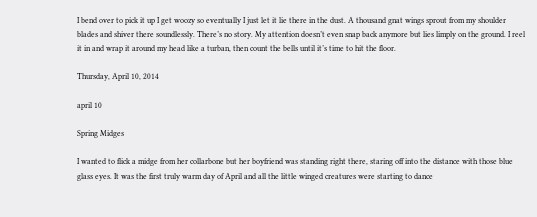I bend over to pick it up I get woozy so eventually I just let it lie there in the dust. A thousand gnat wings sprout from my shoulder blades and shiver there soundlessly. There’s no story. My attention doesn’t even snap back anymore but lies limply on the ground. I reel it in and wrap it around my head like a turban, then count the bells until it’s time to hit the floor.

Thursday, April 10, 2014

april 10

Spring Midges

I wanted to flick a midge from her collarbone but her boyfriend was standing right there, staring off into the distance with those blue glass eyes. It was the first truly warm day of April and all the little winged creatures were starting to dance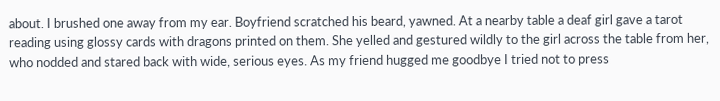about. I brushed one away from my ear. Boyfriend scratched his beard, yawned. At a nearby table a deaf girl gave a tarot reading using glossy cards with dragons printed on them. She yelled and gestured wildly to the girl across the table from her, who nodded and stared back with wide, serious eyes. As my friend hugged me goodbye I tried not to press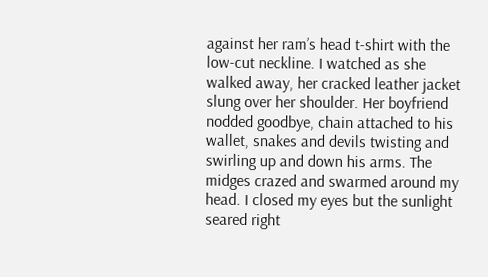against her ram’s head t-shirt with the low-cut neckline. I watched as she walked away, her cracked leather jacket slung over her shoulder. Her boyfriend nodded goodbye, chain attached to his wallet, snakes and devils twisting and swirling up and down his arms. The midges crazed and swarmed around my head. I closed my eyes but the sunlight seared right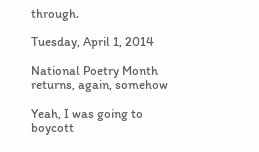through.

Tuesday, April 1, 2014

National Poetry Month returns, again, somehow

Yeah, I was going to boycott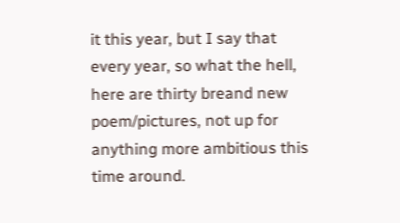it this year, but I say that every year, so what the hell, here are thirty breand new poem/pictures, not up for anything more ambitious this time around.